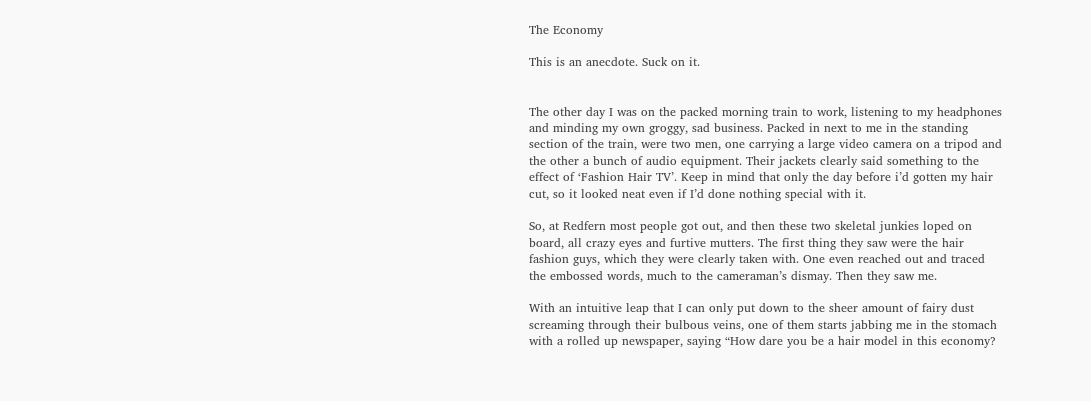The Economy

This is an anecdote. Suck on it.


The other day I was on the packed morning train to work, listening to my headphones and minding my own groggy, sad business. Packed in next to me in the standing section of the train, were two men, one carrying a large video camera on a tripod and the other a bunch of audio equipment. Their jackets clearly said something to the effect of ‘Fashion Hair TV’. Keep in mind that only the day before i’d gotten my hair cut, so it looked neat even if I’d done nothing special with it.

So, at Redfern most people got out, and then these two skeletal junkies loped on board, all crazy eyes and furtive mutters. The first thing they saw were the hair fashion guys, which they were clearly taken with. One even reached out and traced the embossed words, much to the cameraman’s dismay. Then they saw me.

With an intuitive leap that I can only put down to the sheer amount of fairy dust screaming through their bulbous veins, one of them starts jabbing me in the stomach with a rolled up newspaper, saying “How dare you be a hair model in this economy?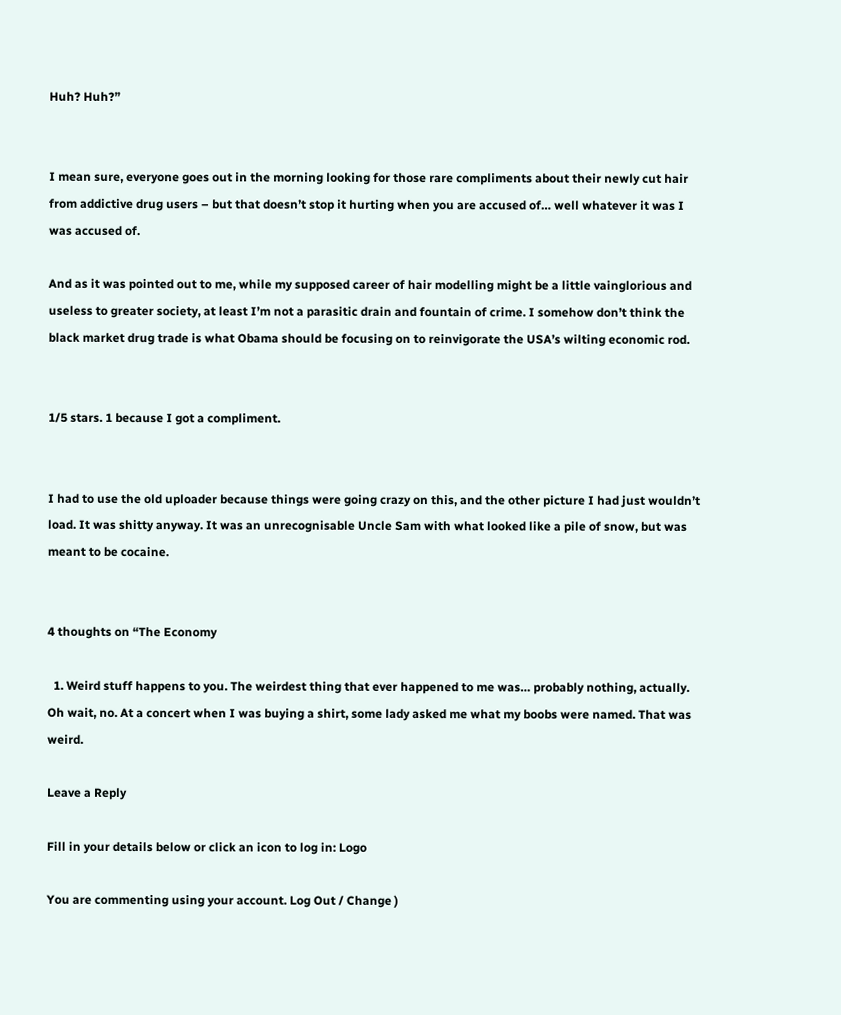Huh? Huh?”


I mean sure, everyone goes out in the morning looking for those rare compliments about their newly cut hair from addictive drug users – but that doesn’t stop it hurting when you are accused of… well whatever it was I was accused of.

And as it was pointed out to me, while my supposed career of hair modelling might be a little vainglorious and useless to greater society, at least I’m not a parasitic drain and fountain of crime. I somehow don’t think the black market drug trade is what Obama should be focusing on to reinvigorate the USA’s wilting economic rod.


1/5 stars. 1 because I got a compliment.


I had to use the old uploader because things were going crazy on this, and the other picture I had just wouldn’t load. It was shitty anyway. It was an unrecognisable Uncle Sam with what looked like a pile of snow, but was meant to be cocaine.


4 thoughts on “The Economy

  1. Weird stuff happens to you. The weirdest thing that ever happened to me was… probably nothing, actually. Oh wait, no. At a concert when I was buying a shirt, some lady asked me what my boobs were named. That was weird.

Leave a Reply

Fill in your details below or click an icon to log in: Logo

You are commenting using your account. Log Out / Change )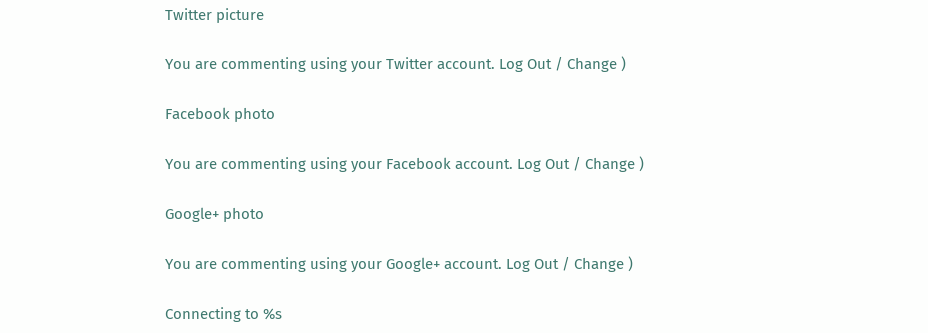Twitter picture

You are commenting using your Twitter account. Log Out / Change )

Facebook photo

You are commenting using your Facebook account. Log Out / Change )

Google+ photo

You are commenting using your Google+ account. Log Out / Change )

Connecting to %s